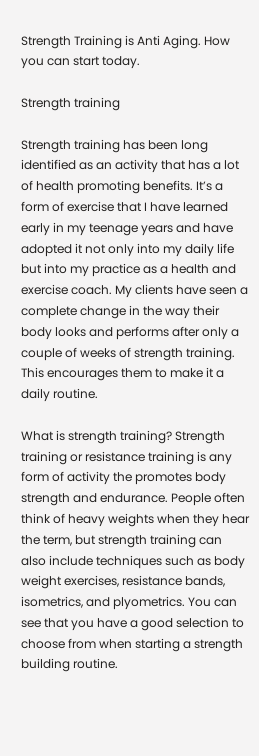Strength Training is Anti Aging. How you can start today.

Strength training

Strength training has been long identified as an activity that has a lot of health promoting benefits. It’s a form of exercise that I have learned early in my teenage years and have adopted it not only into my daily life but into my practice as a health and exercise coach. My clients have seen a complete change in the way their body looks and performs after only a couple of weeks of strength training. This encourages them to make it a daily routine.

What is strength training? Strength training or resistance training is any form of activity the promotes body strength and endurance. People often think of heavy weights when they hear the term, but strength training can also include techniques such as body weight exercises, resistance bands, isometrics, and plyometrics. You can see that you have a good selection to choose from when starting a strength building routine.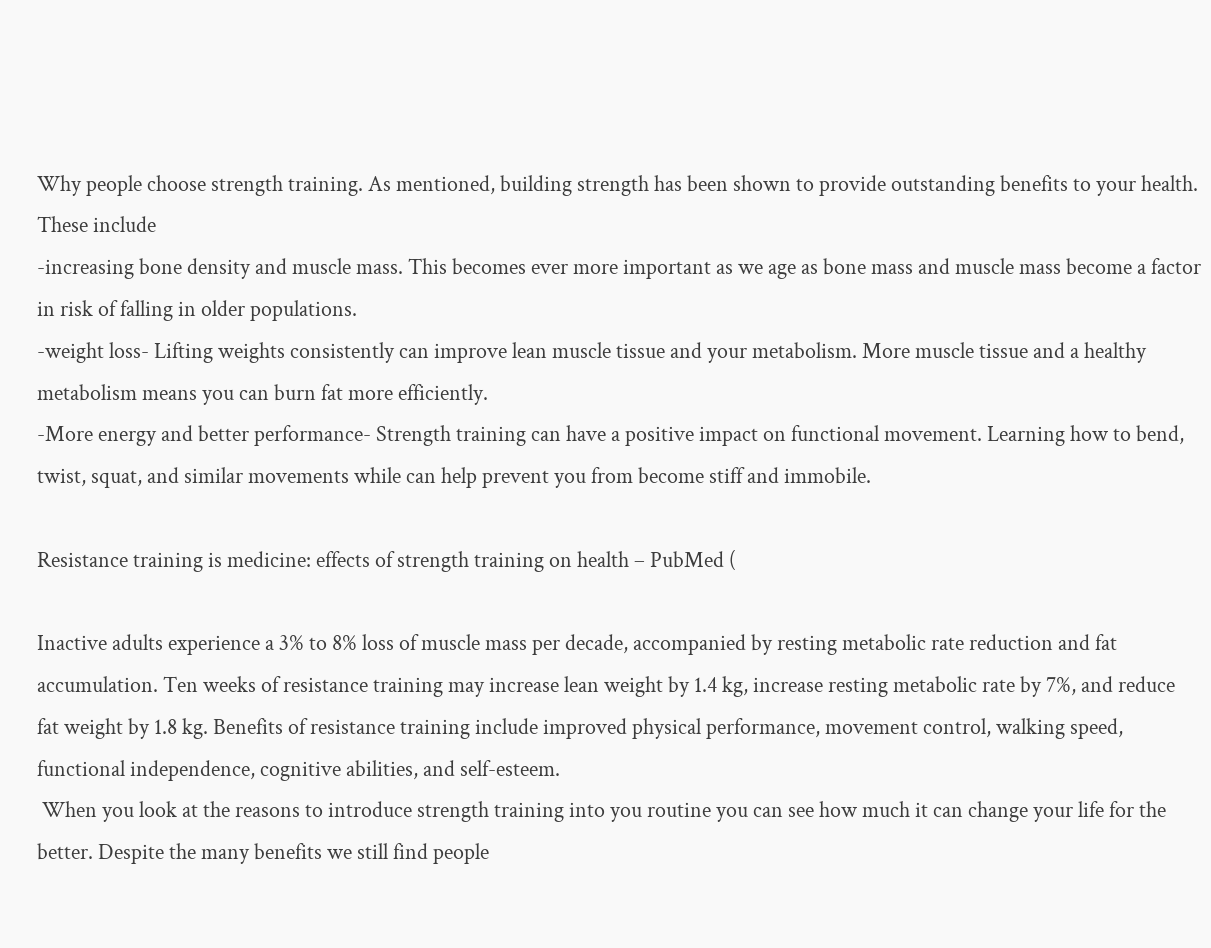Why people choose strength training. As mentioned, building strength has been shown to provide outstanding benefits to your health. These include
-increasing bone density and muscle mass. This becomes ever more important as we age as bone mass and muscle mass become a factor in risk of falling in older populations.
-weight loss- Lifting weights consistently can improve lean muscle tissue and your metabolism. More muscle tissue and a healthy metabolism means you can burn fat more efficiently.
-More energy and better performance- Strength training can have a positive impact on functional movement. Learning how to bend, twist, squat, and similar movements while can help prevent you from become stiff and immobile.

Resistance training is medicine: effects of strength training on health – PubMed (

Inactive adults experience a 3% to 8% loss of muscle mass per decade, accompanied by resting metabolic rate reduction and fat accumulation. Ten weeks of resistance training may increase lean weight by 1.4 kg, increase resting metabolic rate by 7%, and reduce fat weight by 1.8 kg. Benefits of resistance training include improved physical performance, movement control, walking speed, functional independence, cognitive abilities, and self-esteem.
 When you look at the reasons to introduce strength training into you routine you can see how much it can change your life for the better. Despite the many benefits we still find people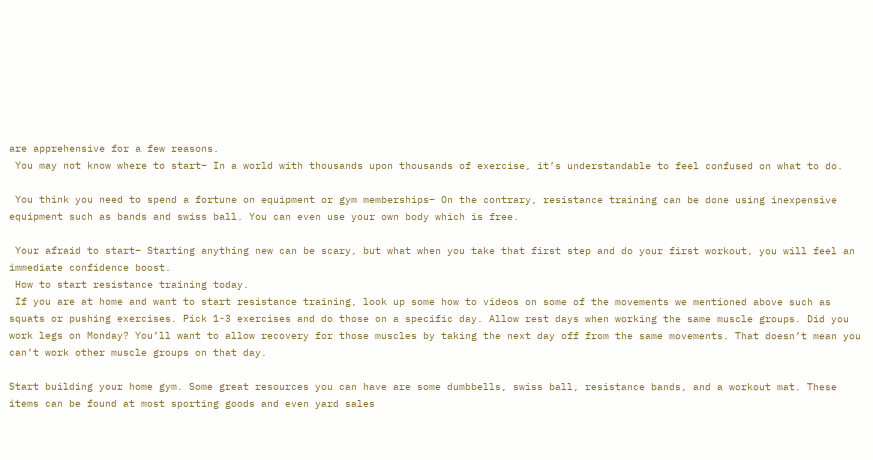are apprehensive for a few reasons.
 You may not know where to start– In a world with thousands upon thousands of exercise, it’s understandable to feel confused on what to do.

 You think you need to spend a fortune on equipment or gym memberships– On the contrary, resistance training can be done using inexpensive equipment such as bands and swiss ball. You can even use your own body which is free.

 Your afraid to start– Starting anything new can be scary, but what when you take that first step and do your first workout, you will feel an immediate confidence boost.
 How to start resistance training today.
 If you are at home and want to start resistance training, look up some how to videos on some of the movements we mentioned above such as squats or pushing exercises. Pick 1-3 exercises and do those on a specific day. Allow rest days when working the same muscle groups. Did you work legs on Monday? You’ll want to allow recovery for those muscles by taking the next day off from the same movements. That doesn’t mean you can’t work other muscle groups on that day.

Start building your home gym. Some great resources you can have are some dumbbells, swiss ball, resistance bands, and a workout mat. These items can be found at most sporting goods and even yard sales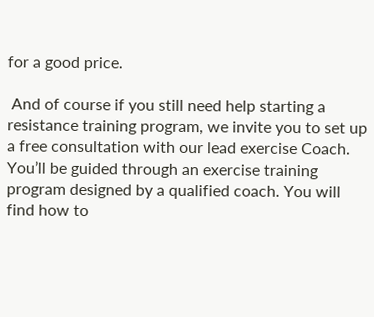for a good price.

 And of course if you still need help starting a resistance training program, we invite you to set up a free consultation with our lead exercise Coach. You’ll be guided through an exercise training program designed by a qualified coach. You will find how to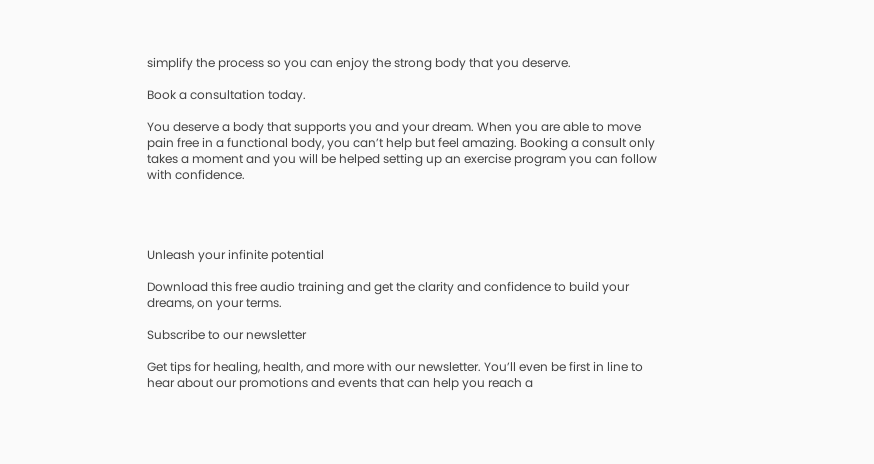simplify the process so you can enjoy the strong body that you deserve.

Book a consultation today.

You deserve a body that supports you and your dream. When you are able to move pain free in a functional body, you can’t help but feel amazing. Booking a consult only takes a moment and you will be helped setting up an exercise program you can follow with confidence.




Unleash your infinite potential

Download this free audio training and get the clarity and confidence to build your dreams, on your terms.

Subscribe to our newsletter

Get tips for healing, health, and more with our newsletter. You’ll even be first in line to hear about our promotions and events that can help you reach a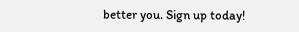better you. Sign up today!